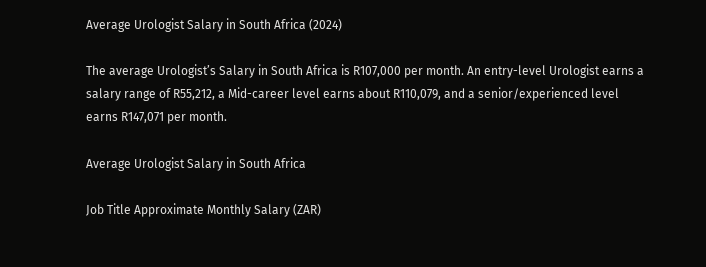Average Urologist Salary in South Africa (2024)

The average Urologist’s Salary in South Africa is R107,000 per month. An entry-level Urologist earns a salary range of R55,212, a Mid-career level earns about R110,079, and a senior/experienced level earns R147,071 per month.

Average Urologist Salary in South Africa

Job Title Approximate Monthly Salary (ZAR)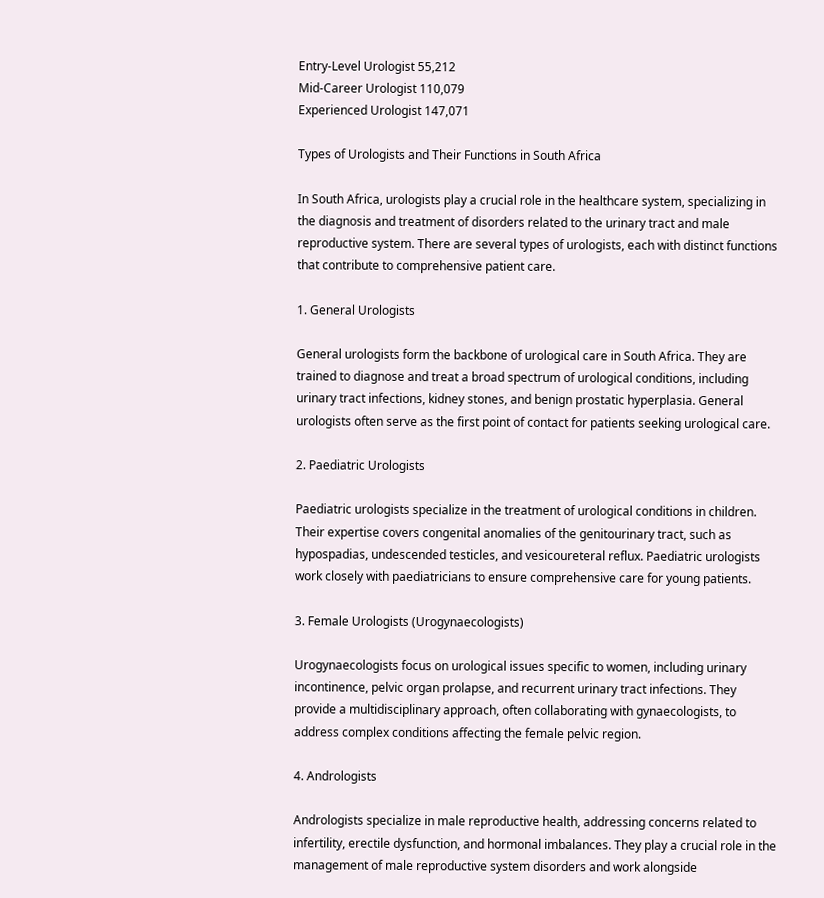Entry-Level Urologist 55,212
Mid-Career Urologist 110,079
Experienced Urologist 147,071

Types of Urologists and Their Functions in South Africa

In South Africa, urologists play a crucial role in the healthcare system, specializing in the diagnosis and treatment of disorders related to the urinary tract and male reproductive system. There are several types of urologists, each with distinct functions that contribute to comprehensive patient care.

1. General Urologists

General urologists form the backbone of urological care in South Africa. They are trained to diagnose and treat a broad spectrum of urological conditions, including urinary tract infections, kidney stones, and benign prostatic hyperplasia. General urologists often serve as the first point of contact for patients seeking urological care.

2. Paediatric Urologists

Paediatric urologists specialize in the treatment of urological conditions in children. Their expertise covers congenital anomalies of the genitourinary tract, such as hypospadias, undescended testicles, and vesicoureteral reflux. Paediatric urologists work closely with paediatricians to ensure comprehensive care for young patients.

3. Female Urologists (Urogynaecologists)

Urogynaecologists focus on urological issues specific to women, including urinary incontinence, pelvic organ prolapse, and recurrent urinary tract infections. They provide a multidisciplinary approach, often collaborating with gynaecologists, to address complex conditions affecting the female pelvic region.

4. Andrologists

Andrologists specialize in male reproductive health, addressing concerns related to infertility, erectile dysfunction, and hormonal imbalances. They play a crucial role in the management of male reproductive system disorders and work alongside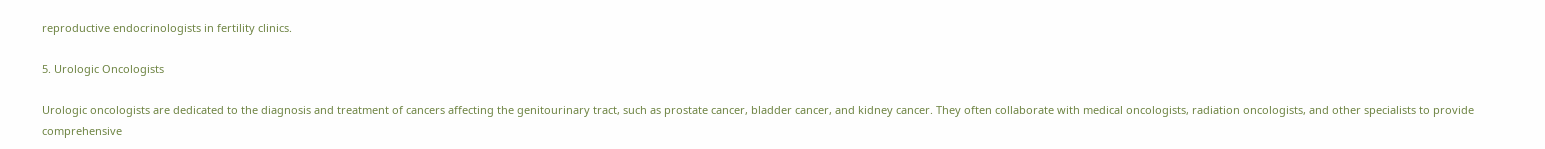reproductive endocrinologists in fertility clinics.

5. Urologic Oncologists

Urologic oncologists are dedicated to the diagnosis and treatment of cancers affecting the genitourinary tract, such as prostate cancer, bladder cancer, and kidney cancer. They often collaborate with medical oncologists, radiation oncologists, and other specialists to provide comprehensive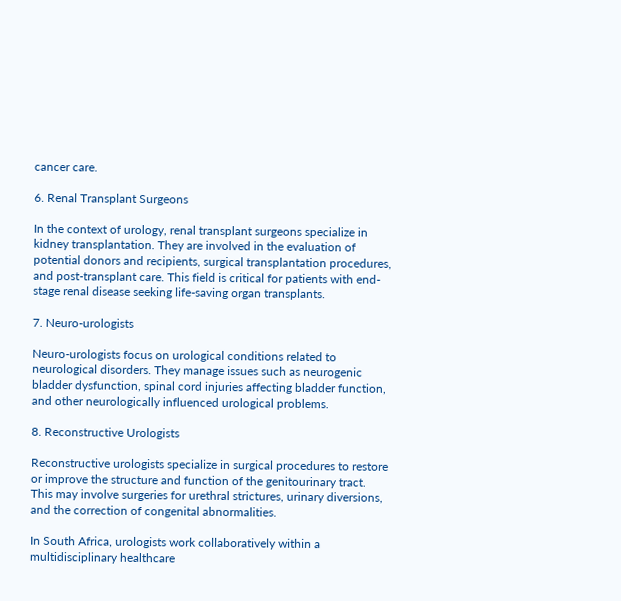cancer care.

6. Renal Transplant Surgeons

In the context of urology, renal transplant surgeons specialize in kidney transplantation. They are involved in the evaluation of potential donors and recipients, surgical transplantation procedures, and post-transplant care. This field is critical for patients with end-stage renal disease seeking life-saving organ transplants.

7. Neuro-urologists

Neuro-urologists focus on urological conditions related to neurological disorders. They manage issues such as neurogenic bladder dysfunction, spinal cord injuries affecting bladder function, and other neurologically influenced urological problems.

8. Reconstructive Urologists

Reconstructive urologists specialize in surgical procedures to restore or improve the structure and function of the genitourinary tract. This may involve surgeries for urethral strictures, urinary diversions, and the correction of congenital abnormalities.

In South Africa, urologists work collaboratively within a multidisciplinary healthcare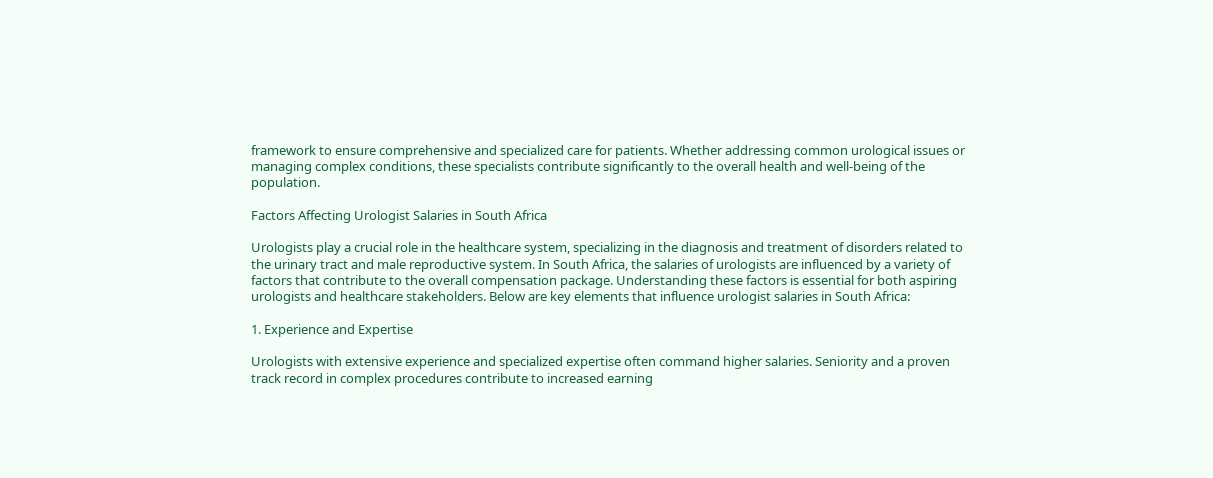framework to ensure comprehensive and specialized care for patients. Whether addressing common urological issues or managing complex conditions, these specialists contribute significantly to the overall health and well-being of the population.

Factors Affecting Urologist Salaries in South Africa

Urologists play a crucial role in the healthcare system, specializing in the diagnosis and treatment of disorders related to the urinary tract and male reproductive system. In South Africa, the salaries of urologists are influenced by a variety of factors that contribute to the overall compensation package. Understanding these factors is essential for both aspiring urologists and healthcare stakeholders. Below are key elements that influence urologist salaries in South Africa:

1. Experience and Expertise

Urologists with extensive experience and specialized expertise often command higher salaries. Seniority and a proven track record in complex procedures contribute to increased earning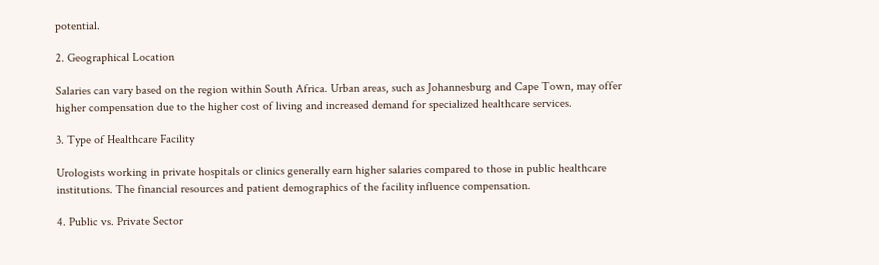potential.

2. Geographical Location

Salaries can vary based on the region within South Africa. Urban areas, such as Johannesburg and Cape Town, may offer higher compensation due to the higher cost of living and increased demand for specialized healthcare services.

3. Type of Healthcare Facility

Urologists working in private hospitals or clinics generally earn higher salaries compared to those in public healthcare institutions. The financial resources and patient demographics of the facility influence compensation.

4. Public vs. Private Sector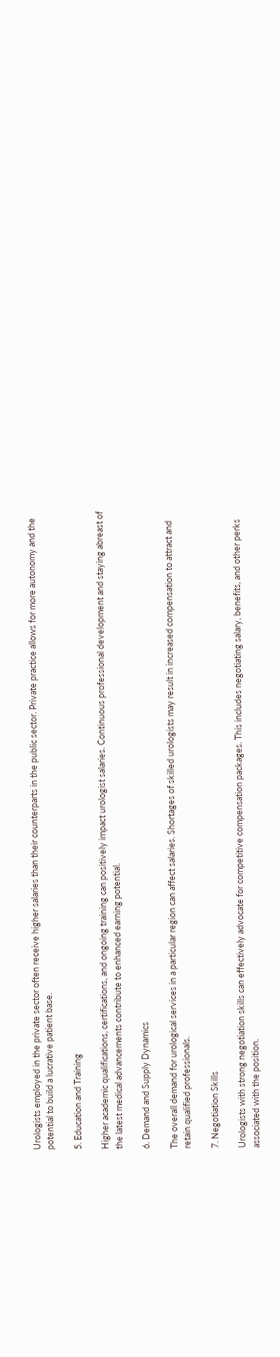Urologists employed in the private sector often receive higher salaries than their counterparts in the public sector. Private practice allows for more autonomy and the potential to build a lucrative patient base.

5. Education and Training

Higher academic qualifications, certifications, and ongoing training can positively impact urologist salaries. Continuous professional development and staying abreast of the latest medical advancements contribute to enhanced earning potential.

6. Demand and Supply Dynamics

The overall demand for urological services in a particular region can affect salaries. Shortages of skilled urologists may result in increased compensation to attract and retain qualified professionals.

7. Negotiation Skills

Urologists with strong negotiation skills can effectively advocate for competitive compensation packages. This includes negotiating salary, benefits, and other perks associated with the position.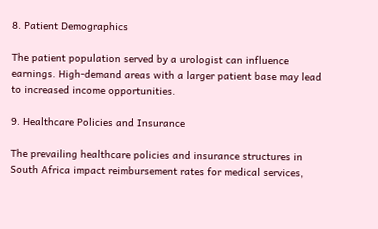8. Patient Demographics

The patient population served by a urologist can influence earnings. High-demand areas with a larger patient base may lead to increased income opportunities.

9. Healthcare Policies and Insurance

The prevailing healthcare policies and insurance structures in South Africa impact reimbursement rates for medical services,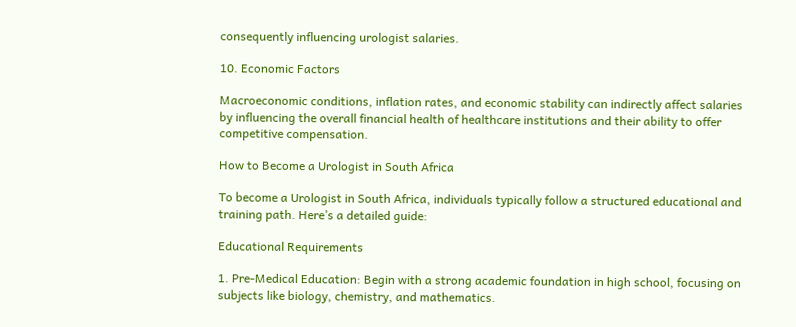consequently influencing urologist salaries.

10. Economic Factors

Macroeconomic conditions, inflation rates, and economic stability can indirectly affect salaries by influencing the overall financial health of healthcare institutions and their ability to offer competitive compensation.

How to Become a Urologist in South Africa

To become a Urologist in South Africa, individuals typically follow a structured educational and training path. Here’s a detailed guide:

Educational Requirements

1. Pre-Medical Education: Begin with a strong academic foundation in high school, focusing on subjects like biology, chemistry, and mathematics.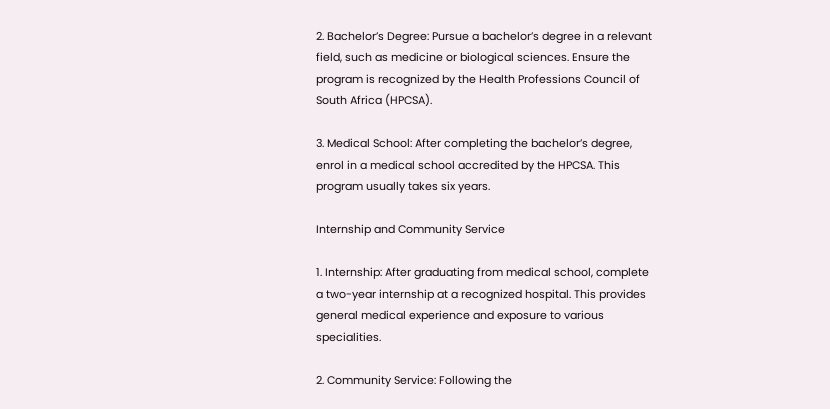2. Bachelor’s Degree: Pursue a bachelor’s degree in a relevant field, such as medicine or biological sciences. Ensure the program is recognized by the Health Professions Council of South Africa (HPCSA).

3. Medical School: After completing the bachelor’s degree, enrol in a medical school accredited by the HPCSA. This program usually takes six years.

Internship and Community Service

1. Internship: After graduating from medical school, complete a two-year internship at a recognized hospital. This provides general medical experience and exposure to various specialities.

2. Community Service: Following the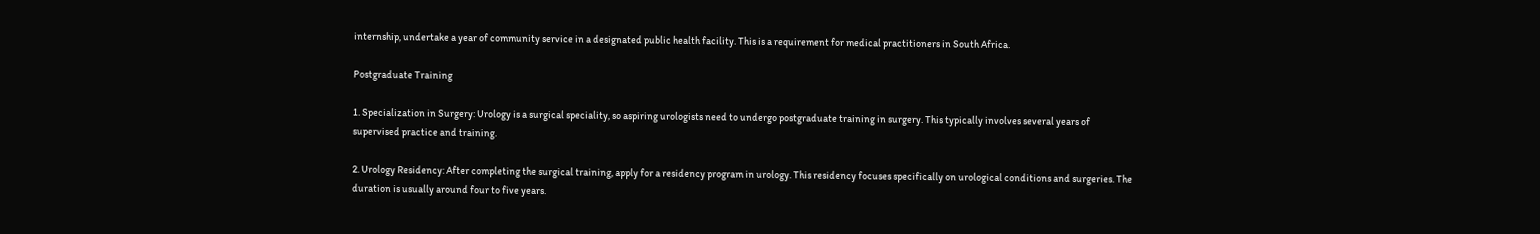internship, undertake a year of community service in a designated public health facility. This is a requirement for medical practitioners in South Africa.

Postgraduate Training

1. Specialization in Surgery: Urology is a surgical speciality, so aspiring urologists need to undergo postgraduate training in surgery. This typically involves several years of supervised practice and training.

2. Urology Residency: After completing the surgical training, apply for a residency program in urology. This residency focuses specifically on urological conditions and surgeries. The duration is usually around four to five years.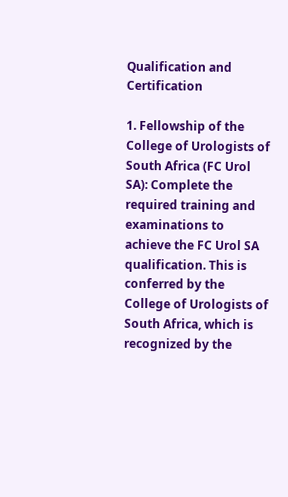Qualification and Certification

1. Fellowship of the College of Urologists of South Africa (FC Urol SA): Complete the required training and examinations to achieve the FC Urol SA qualification. This is conferred by the College of Urologists of South Africa, which is recognized by the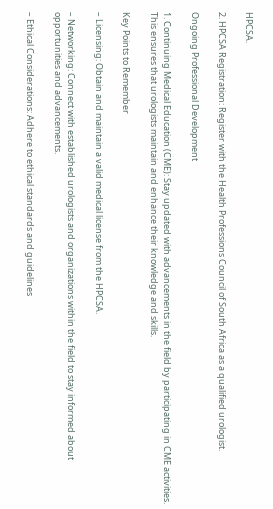HPCSA.

2. HPCSA Registration: Register with the Health Professions Council of South Africa as a qualified urologist.

Ongoing Professional Development

1. Continuing Medical Education (CME): Stay updated with advancements in the field by participating in CME activities. This ensures that urologists maintain and enhance their knowledge and skills.

Key Points to Remember

– Licensing: Obtain and maintain a valid medical license from the HPCSA.

– Networking: Connect with established urologists and organizations within the field to stay informed about opportunities and advancements.

– Ethical Considerations: Adhere to ethical standards and guidelines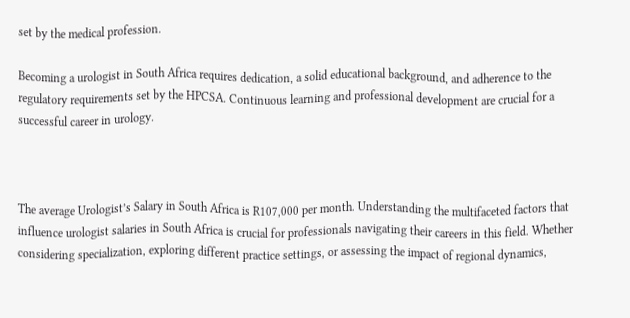set by the medical profession.

Becoming a urologist in South Africa requires dedication, a solid educational background, and adherence to the regulatory requirements set by the HPCSA. Continuous learning and professional development are crucial for a successful career in urology.



The average Urologist’s Salary in South Africa is R107,000 per month. Understanding the multifaceted factors that influence urologist salaries in South Africa is crucial for professionals navigating their careers in this field. Whether considering specialization, exploring different practice settings, or assessing the impact of regional dynamics,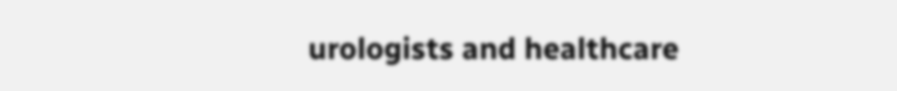urologists and healthcare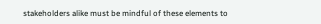stakeholders alike must be mindful of these elements to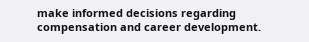make informed decisions regarding compensation and career development.